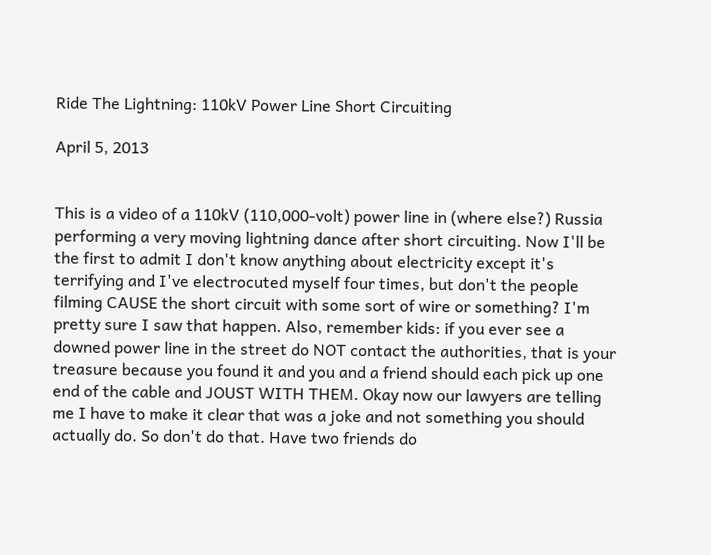Ride The Lightning: 110kV Power Line Short Circuiting

April 5, 2013


This is a video of a 110kV (110,000-volt) power line in (where else?) Russia performing a very moving lightning dance after short circuiting. Now I'll be the first to admit I don't know anything about electricity except it's terrifying and I've electrocuted myself four times, but don't the people filming CAUSE the short circuit with some sort of wire or something? I'm pretty sure I saw that happen. Also, remember kids: if you ever see a downed power line in the street do NOT contact the authorities, that is your treasure because you found it and you and a friend should each pick up one end of the cable and JOUST WITH THEM. Okay now our lawyers are telling me I have to make it clear that was a joke and not something you should actually do. So don't do that. Have two friends do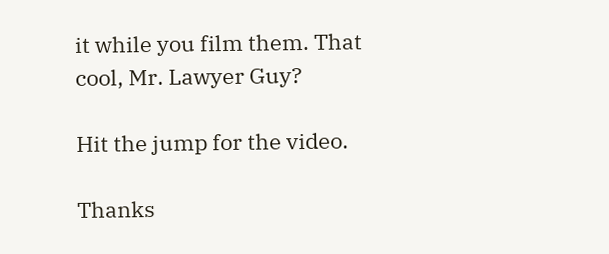it while you film them. That cool, Mr. Lawyer Guy?

Hit the jump for the video.

Thanks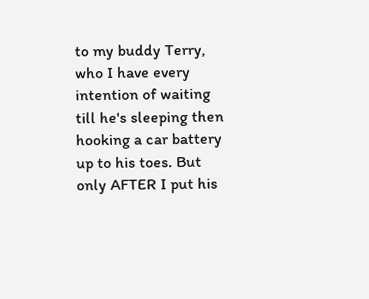to my buddy Terry, who I have every intention of waiting till he's sleeping then hooking a car battery up to his toes. But only AFTER I put his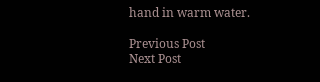hand in warm water.

Previous Post
Next Post